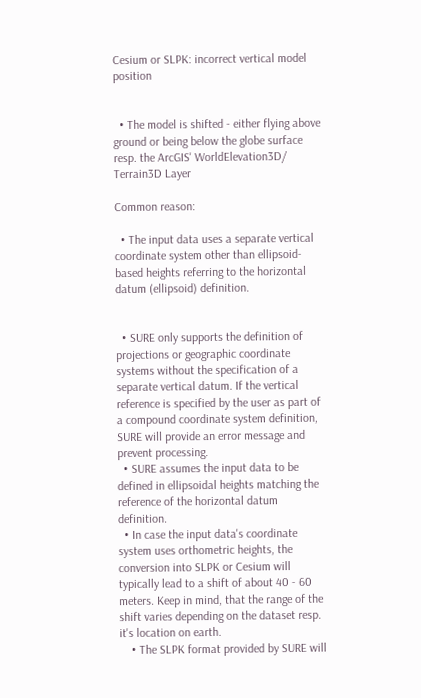Cesium or SLPK: incorrect vertical model position


  • The model is shifted - either flying above ground or being below the globe surface resp. the ArcGIS' WorldElevation3D/ Terrain3D Layer

Common reason:

  • The input data uses a separate vertical coordinate system other than ellipsoid-based heights referring to the horizontal datum (ellipsoid) definition.


  • SURE only supports the definition of projections or geographic coordinate systems without the specification of a separate vertical datum. If the vertical reference is specified by the user as part of a compound coordinate system definition, SURE will provide an error message and prevent processing.
  • SURE assumes the input data to be defined in ellipsoidal heights matching the reference of the horizontal datum definition.
  • In case the input data's coordinate system uses orthometric heights, the conversion into SLPK or Cesium will typically lead to a shift of about 40 - 60 meters. Keep in mind, that the range of the shift varies depending on the dataset resp. it's location on earth.
    • The SLPK format provided by SURE will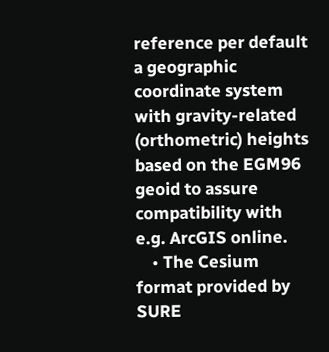reference per default a geographic coordinate system with gravity-related (orthometric) heights based on the EGM96 geoid to assure compatibility with e.g. ArcGIS online.
    • The Cesium format provided by SURE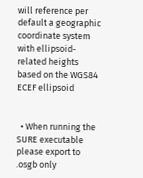will reference per default a geographic coordinate system with ellipsoid-related heights based on the WGS84 ECEF ellipsoid


  • When running the SURE executable please export to .osgb only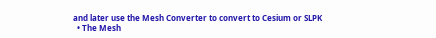and later use the Mesh Converter to convert to Cesium or SLPK
  • The Mesh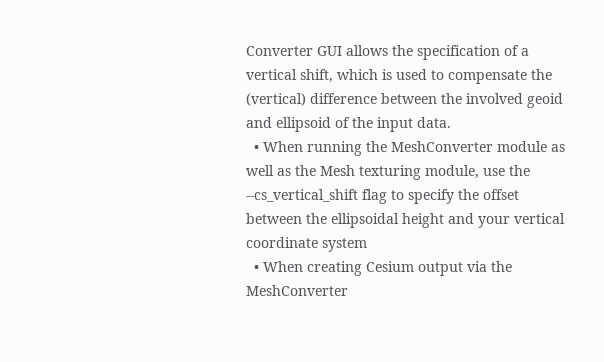Converter GUI allows the specification of a vertical shift, which is used to compensate the (vertical) difference between the involved geoid and ellipsoid of the input data.
  • When running the MeshConverter module as well as the Mesh texturing module, use the --cs_vertical_shift flag to specify the offset between the ellipsoidal height and your vertical coordinate system
  • When creating Cesium output via the MeshConverter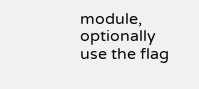module, optionally use the flag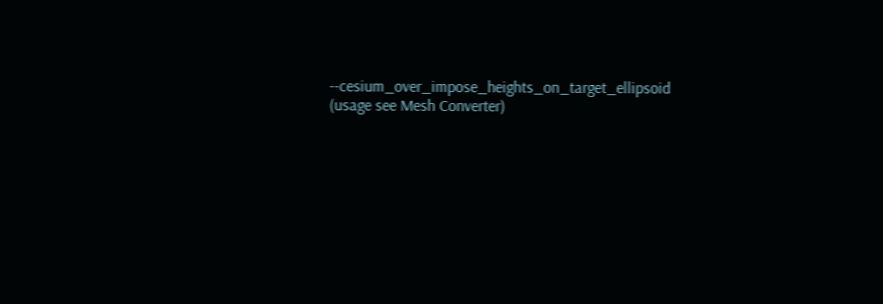--cesium_over_impose_heights_on_target_ellipsoid (usage see Mesh Converter)